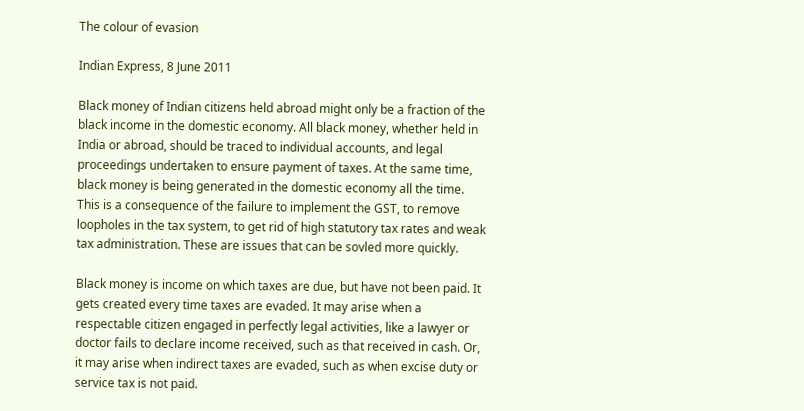The colour of evasion

Indian Express, 8 June 2011

Black money of Indian citizens held abroad might only be a fraction of the black income in the domestic economy. All black money, whether held in India or abroad, should be traced to individual accounts, and legal proceedings undertaken to ensure payment of taxes. At the same time, black money is being generated in the domestic economy all the time. This is a consequence of the failure to implement the GST, to remove loopholes in the tax system, to get rid of high statutory tax rates and weak tax administration. These are issues that can be sovled more quickly.

Black money is income on which taxes are due, but have not been paid. It gets created every time taxes are evaded. It may arise when a respectable citizen engaged in perfectly legal activities, like a lawyer or doctor fails to declare income received, such as that received in cash. Or, it may arise when indirect taxes are evaded, such as when excise duty or service tax is not paid.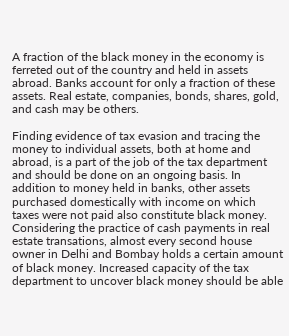A fraction of the black money in the economy is ferreted out of the country and held in assets abroad. Banks account for only a fraction of these assets. Real estate, companies, bonds, shares, gold, and cash may be others.

Finding evidence of tax evasion and tracing the money to individual assets, both at home and abroad, is a part of the job of the tax department and should be done on an ongoing basis. In addition to money held in banks, other assets purchased domestically with income on which taxes were not paid also constitute black money. Considering the practice of cash payments in real estate transations, almost every second house owner in Delhi and Bombay holds a certain amount of black money. Increased capacity of the tax department to uncover black money should be able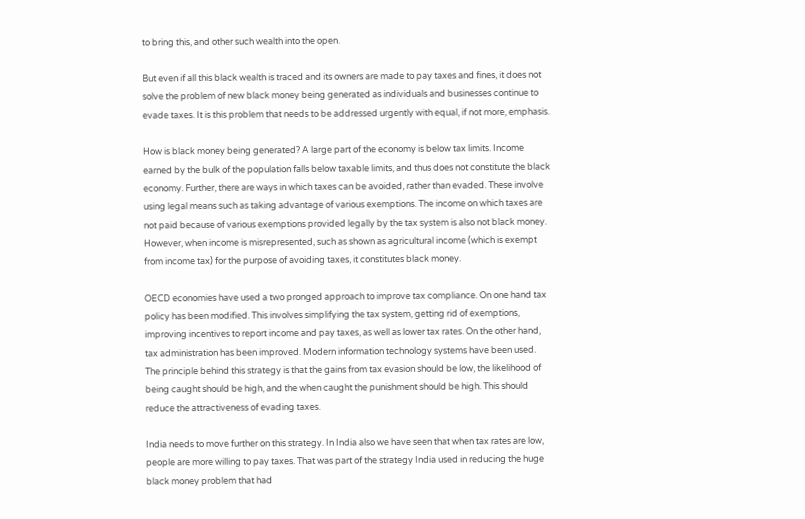to bring this, and other such wealth into the open.

But even if all this black wealth is traced and its owners are made to pay taxes and fines, it does not solve the problem of new black money being generated as individuals and businesses continue to evade taxes. It is this problem that needs to be addressed urgently with equal, if not more, emphasis.

How is black money being generated? A large part of the economy is below tax limits. Income earned by the bulk of the population falls below taxable limits, and thus does not constitute the black economy. Further, there are ways in which taxes can be avoided, rather than evaded. These involve using legal means such as taking advantage of various exemptions. The income on which taxes are not paid because of various exemptions provided legally by the tax system is also not black money. However, when income is misrepresented, such as shown as agricultural income (which is exempt from income tax) for the purpose of avoiding taxes, it constitutes black money.

OECD economies have used a two pronged approach to improve tax compliance. On one hand tax policy has been modified. This involves simplifying the tax system, getting rid of exemptions, improving incentives to report income and pay taxes, as well as lower tax rates. On the other hand, tax administration has been improved. Modern information technology systems have been used. The principle behind this strategy is that the gains from tax evasion should be low, the likelihood of being caught should be high, and the when caught the punishment should be high. This should reduce the attractiveness of evading taxes.

India needs to move further on this strategy. In India also we have seen that when tax rates are low, people are more willing to pay taxes. That was part of the strategy India used in reducing the huge black money problem that had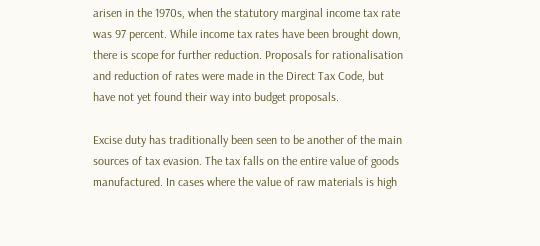arisen in the 1970s, when the statutory marginal income tax rate was 97 percent. While income tax rates have been brought down, there is scope for further reduction. Proposals for rationalisation and reduction of rates were made in the Direct Tax Code, but have not yet found their way into budget proposals.

Excise duty has traditionally been seen to be another of the main sources of tax evasion. The tax falls on the entire value of goods manufactured. In cases where the value of raw materials is high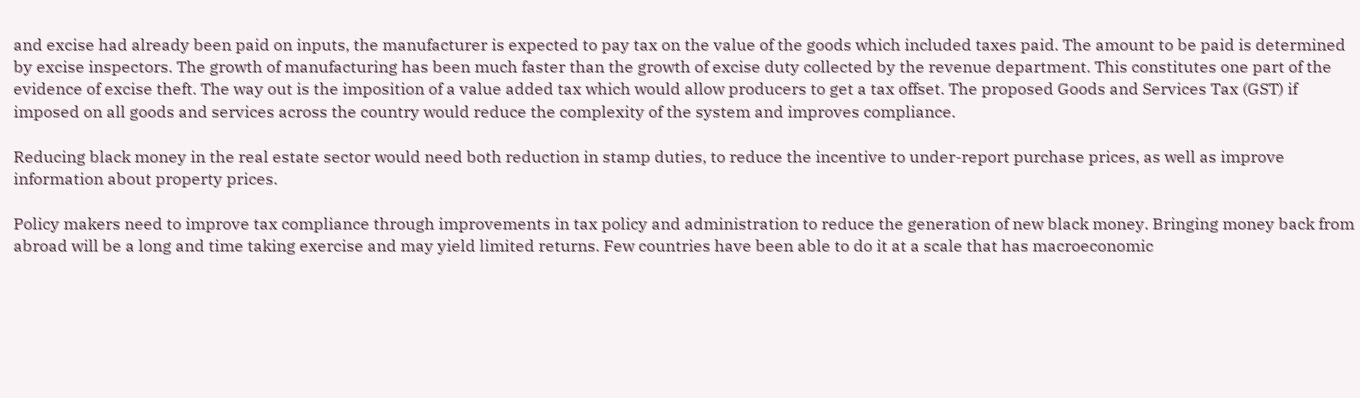and excise had already been paid on inputs, the manufacturer is expected to pay tax on the value of the goods which included taxes paid. The amount to be paid is determined by excise inspectors. The growth of manufacturing has been much faster than the growth of excise duty collected by the revenue department. This constitutes one part of the evidence of excise theft. The way out is the imposition of a value added tax which would allow producers to get a tax offset. The proposed Goods and Services Tax (GST) if imposed on all goods and services across the country would reduce the complexity of the system and improves compliance.

Reducing black money in the real estate sector would need both reduction in stamp duties, to reduce the incentive to under-report purchase prices, as well as improve information about property prices.

Policy makers need to improve tax compliance through improvements in tax policy and administration to reduce the generation of new black money. Bringing money back from abroad will be a long and time taking exercise and may yield limited returns. Few countries have been able to do it at a scale that has macroeconomic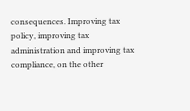consequences. Improving tax policy, improving tax administration and improving tax compliance, on the other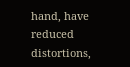hand, have reduced distortions,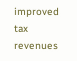improved tax revenues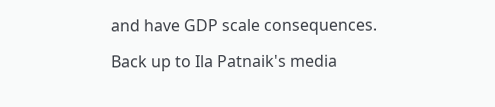and have GDP scale consequences.

Back up to Ila Patnaik's media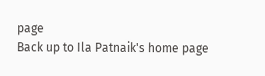page
Back up to Ila Patnaik's home page